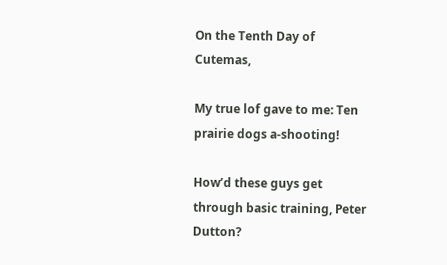On the Tenth Day of Cutemas,

My true lof gave to me: Ten prairie dogs a-shooting!

How’d these guys get through basic training, Peter Dutton?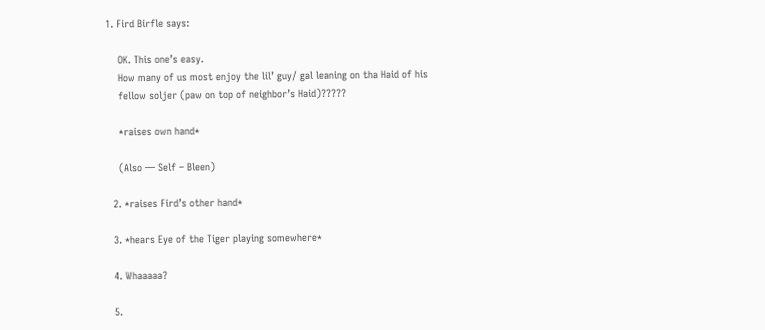1. Fird Birfle says:

    OK. This one’s easy.
    How many of us most enjoy the lil’ guy/ gal leaning on tha Haid of his
    fellow soljer (paw on top of neighbor’s Haid)?????

    *raises own hand*

    (Also — Self – Bleen)

  2. *raises Fird’s other hand*

  3. *hears Eye of the Tiger playing somewhere*

  4. Whaaaaa?

  5.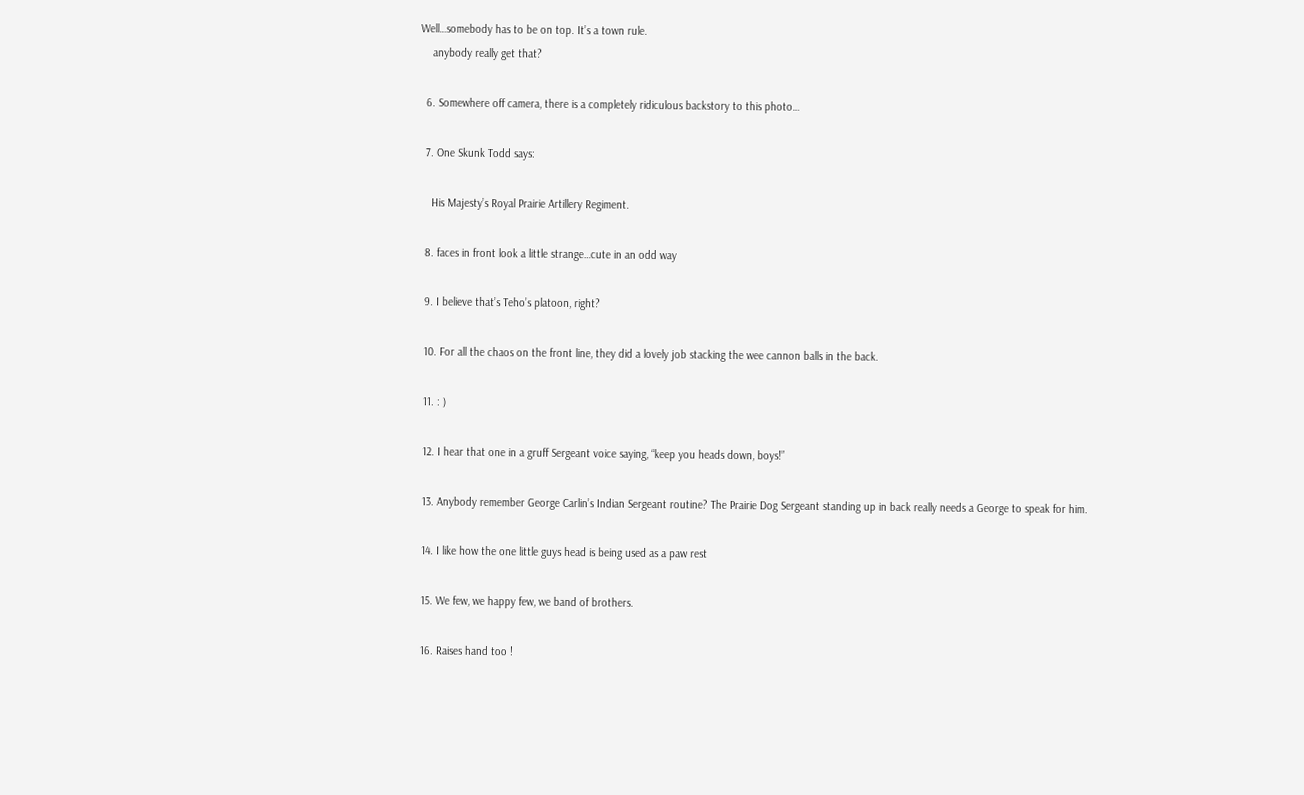Well…somebody has to be on top. It’s a town rule.
    anybody really get that?

  6. Somewhere off camera, there is a completely ridiculous backstory to this photo…

  7. One Skunk Todd says:

    His Majesty’s Royal Prairie Artillery Regiment.

  8. faces in front look a little strange…cute in an odd way

  9. I believe that’s Teho’s platoon, right?

  10. For all the chaos on the front line, they did a lovely job stacking the wee cannon balls in the back.

  11. : )

  12. I hear that one in a gruff Sergeant voice saying, “keep you heads down, boys!”

  13. Anybody remember George Carlin’s Indian Sergeant routine? The Prairie Dog Sergeant standing up in back really needs a George to speak for him.

  14. I like how the one little guys head is being used as a paw rest

  15. We few, we happy few, we band of brothers.

  16. Raises hand too !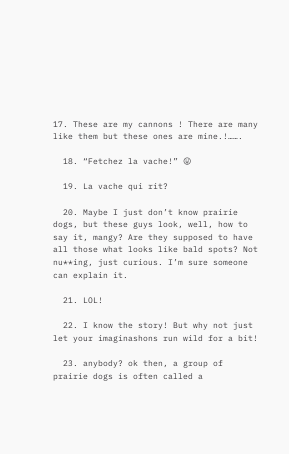17. These are my cannons ! There are many like them but these ones are mine.!…….

  18. “Fetchez la vache!” 😛

  19. La vache qui rit?

  20. Maybe I just don’t know prairie dogs, but these guys look, well, how to say it, mangy? Are they supposed to have all those what looks like bald spots? Not nu**ing, just curious. I’m sure someone can explain it.

  21. LOL!

  22. I know the story! But why not just let your imaginashons run wild for a bit!

  23. anybody? ok then, a group of prairie dogs is often called a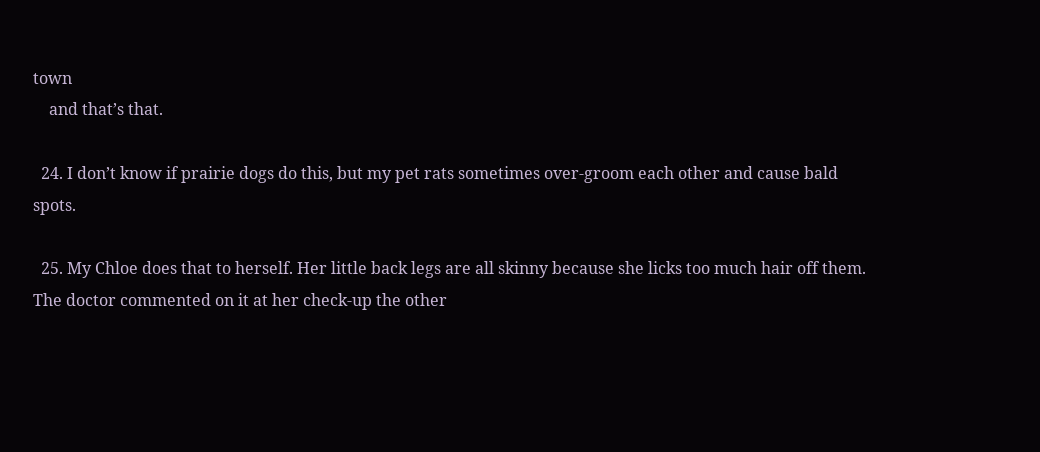town
    and that’s that.

  24. I don’t know if prairie dogs do this, but my pet rats sometimes over-groom each other and cause bald spots.

  25. My Chloe does that to herself. Her little back legs are all skinny because she licks too much hair off them. The doctor commented on it at her check-up the other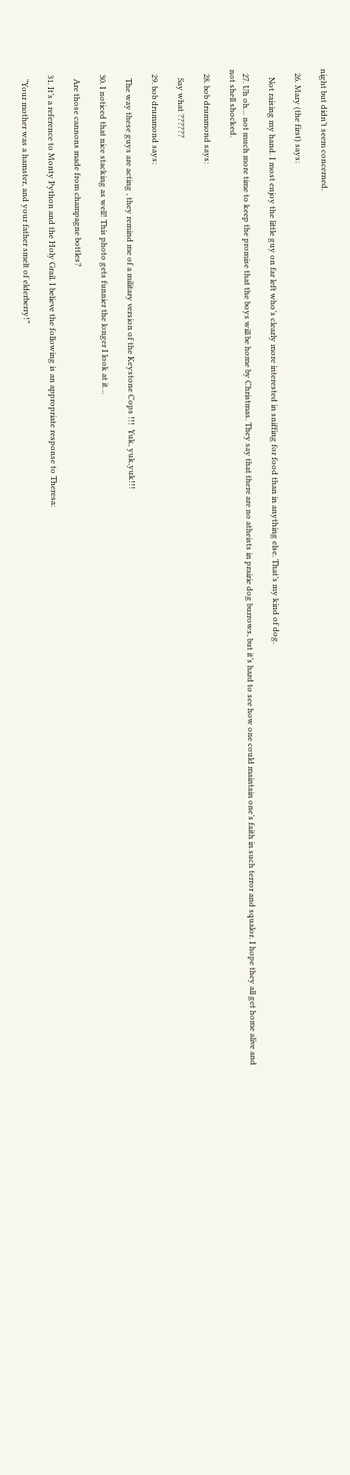night but didn’t seem concerned.

  26. Mary (the first) says:

    Not raising my hand. I most enjoy the little guy on far left who’s clearly more interested in sniffing for food than in anything else. That’s my kind of dog.

  27. Uh oh… not much more time to keep the promise that the boys will be home by Christmas. They say that there are no atheists in prairie dog burrows, but it’s hard to see how one could maintain one’s faith in such terror and squalor. I hope they all get home alive and not shell shocked.

  28. bob drummond says:

    Say what ??????

  29. bob drummond says:

    The way these guys are acting , they remind me of a military version of the Keystone Cops !!!  Yuk, yuk,yuk!!!

  30. I noticed that nice stacking as well! This photo gets funnier the longer I look at it…

    Are those cannons made from champagne bottles?

  31. It’s a reference to Monty Python and the Holy Grail. I believe the following is an appropriate response to Theresa:

    “Your mother was a hamster, and your father smelt of elderberry!”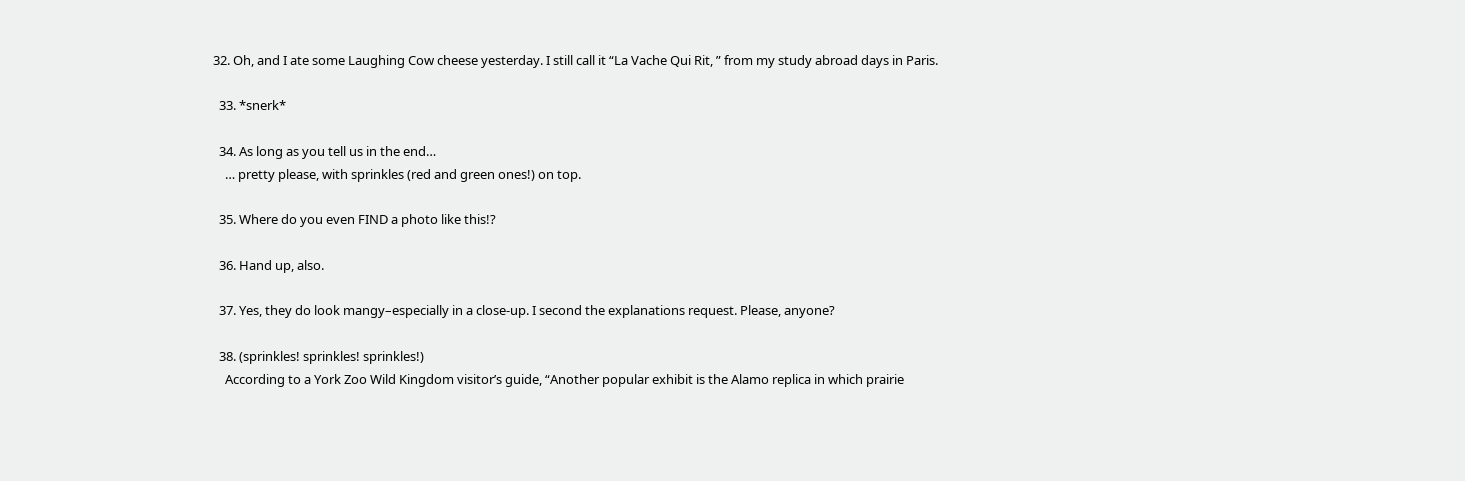32. Oh, and I ate some Laughing Cow cheese yesterday. I still call it “La Vache Qui Rit, ” from my study abroad days in Paris.

  33. *snerk*

  34. As long as you tell us in the end…
    … pretty please, with sprinkles (red and green ones!) on top.

  35. Where do you even FIND a photo like this!?

  36. Hand up, also.

  37. Yes, they do look mangy–especially in a close-up. I second the explanations request. Please, anyone?

  38. (sprinkles! sprinkles! sprinkles!)
    According to a York Zoo Wild Kingdom visitor’s guide, “Another popular exhibit is the Alamo replica in which prairie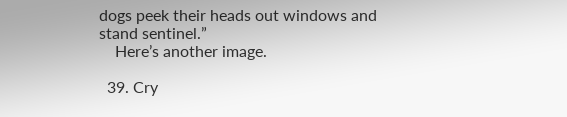dogs peek their heads out windows and stand sentinel.”
    Here’s another image.

  39. Cry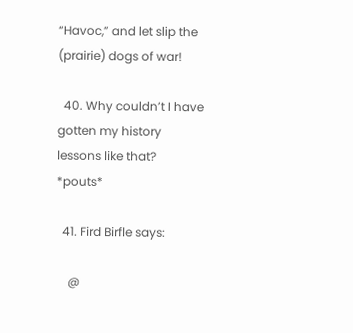“Havoc,” and let slip the (prairie) dogs of war!

  40. Why couldn’t I have gotten my history lessons like that? *pouts*

  41. Fird Birfle says:

    @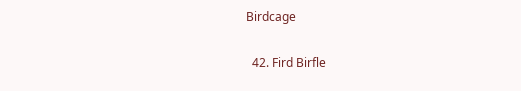Birdcage

  42. Fird Birfle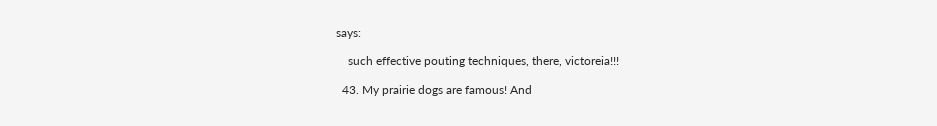says:

    such effective pouting techniques, there, victoreia!!!

  43. My prairie dogs are famous! And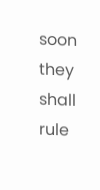soon they shall rule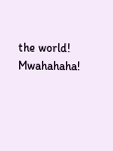the world! Mwahahaha!